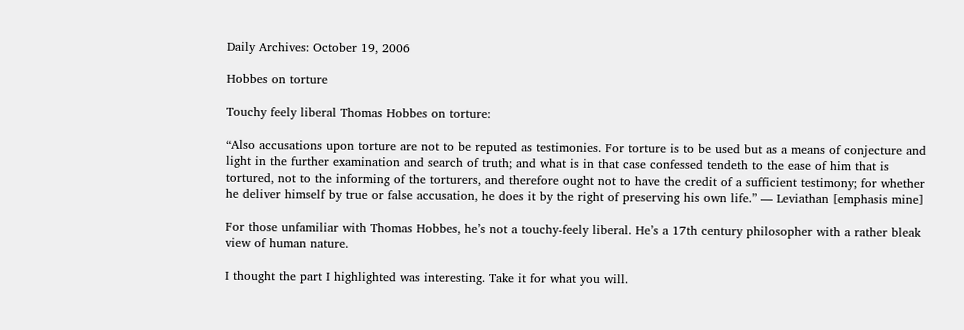Daily Archives: October 19, 2006

Hobbes on torture

Touchy feely liberal Thomas Hobbes on torture:

“Also accusations upon torture are not to be reputed as testimonies. For torture is to be used but as a means of conjecture and light in the further examination and search of truth; and what is in that case confessed tendeth to the ease of him that is tortured, not to the informing of the torturers, and therefore ought not to have the credit of a sufficient testimony; for whether he deliver himself by true or false accusation, he does it by the right of preserving his own life.” — Leviathan [emphasis mine]

For those unfamiliar with Thomas Hobbes, he’s not a touchy-feely liberal. He’s a 17th century philosopher with a rather bleak view of human nature.

I thought the part I highlighted was interesting. Take it for what you will.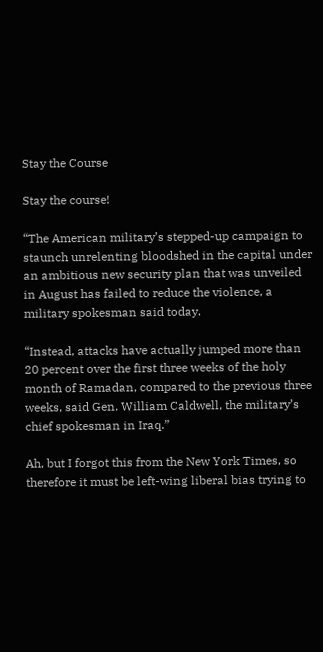Stay the Course

Stay the course!

“The American military’s stepped-up campaign to staunch unrelenting bloodshed in the capital under an ambitious new security plan that was unveiled in August has failed to reduce the violence, a military spokesman said today.

“Instead, attacks have actually jumped more than 20 percent over the first three weeks of the holy month of Ramadan, compared to the previous three weeks, said Gen. William Caldwell, the military’s chief spokesman in Iraq.”

Ah, but I forgot this from the New York Times, so therefore it must be left-wing liberal bias trying to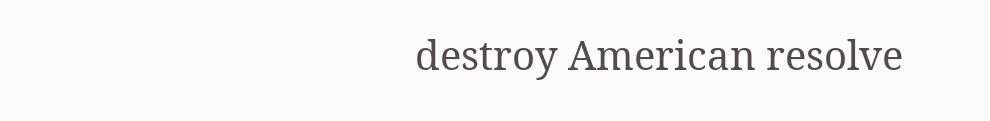destroy American resolve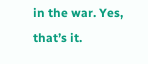in the war. Yes, that’s it.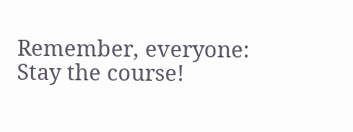Remember, everyone: Stay the course!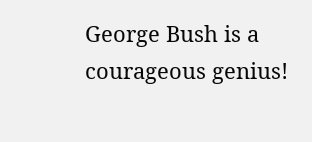George Bush is a courageous genius!